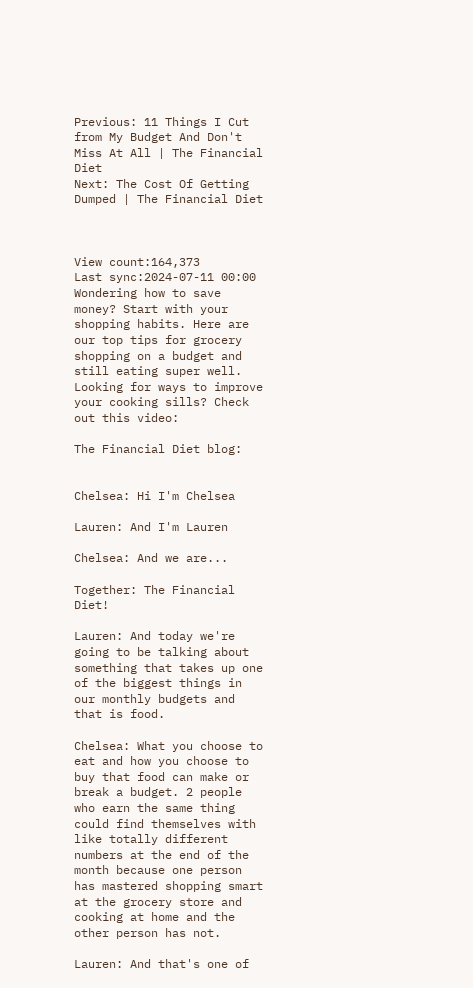Previous: 11 Things I Cut from My Budget And Don't Miss At All | The Financial Diet
Next: The Cost Of Getting Dumped | The Financial Diet



View count:164,373
Last sync:2024-07-11 00:00
Wondering how to save money? Start with your shopping habits. Here are our top tips for grocery shopping on a budget and still eating super well. Looking for ways to improve your cooking sills? Check out this video:

The Financial Diet blog:


Chelsea: Hi I'm Chelsea

Lauren: And I'm Lauren

Chelsea: And we are...

Together: The Financial Diet!

Lauren: And today we're going to be talking about something that takes up one of the biggest things in our monthly budgets and that is food.

Chelsea: What you choose to eat and how you choose to buy that food can make or break a budget. 2 people who earn the same thing could find themselves with like totally different numbers at the end of the month because one person has mastered shopping smart at the grocery store and cooking at home and the other person has not.

Lauren: And that's one of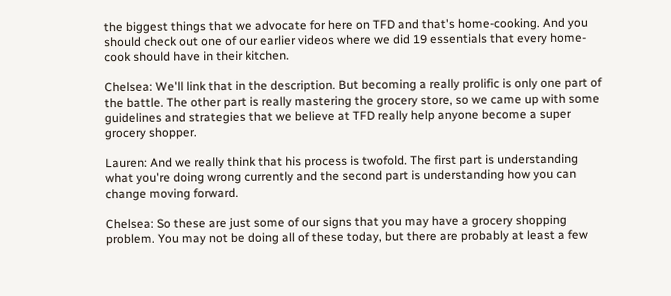the biggest things that we advocate for here on TFD and that's home-cooking. And you should check out one of our earlier videos where we did 19 essentials that every home-cook should have in their kitchen.

Chelsea: We'll link that in the description. But becoming a really prolific is only one part of the battle. The other part is really mastering the grocery store, so we came up with some guidelines and strategies that we believe at TFD really help anyone become a super grocery shopper.

Lauren: And we really think that his process is twofold. The first part is understanding what you're doing wrong currently and the second part is understanding how you can change moving forward.

Chelsea: So these are just some of our signs that you may have a grocery shopping problem. You may not be doing all of these today, but there are probably at least a few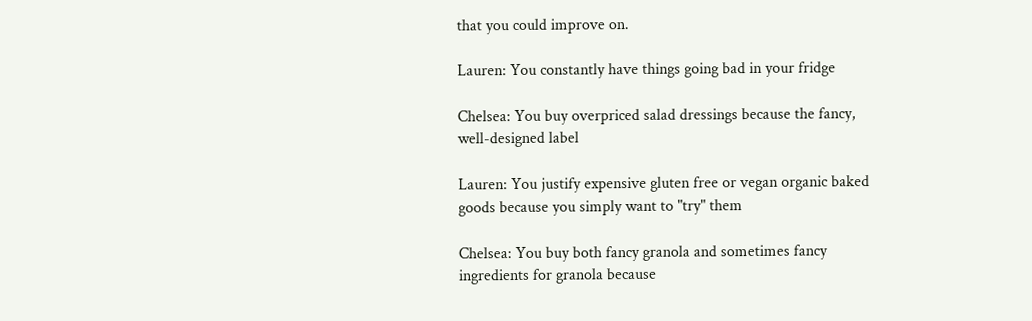that you could improve on.

Lauren: You constantly have things going bad in your fridge

Chelsea: You buy overpriced salad dressings because the fancy, well-designed label

Lauren: You justify expensive gluten free or vegan organic baked goods because you simply want to "try" them

Chelsea: You buy both fancy granola and sometimes fancy ingredients for granola because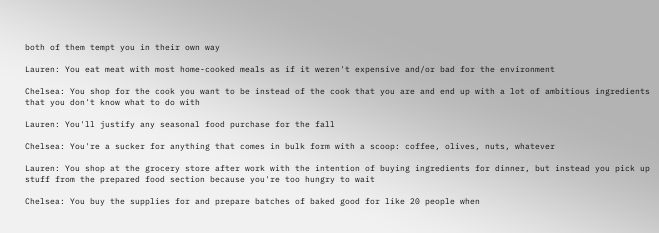both of them tempt you in their own way

Lauren: You eat meat with most home-cooked meals as if it weren't expensive and/or bad for the environment

Chelsea: You shop for the cook you want to be instead of the cook that you are and end up with a lot of ambitious ingredients that you don't know what to do with

Lauren: You'll justify any seasonal food purchase for the fall

Chelsea: You're a sucker for anything that comes in bulk form with a scoop: coffee, olives, nuts, whatever

Lauren: You shop at the grocery store after work with the intention of buying ingredients for dinner, but instead you pick up stuff from the prepared food section because you're too hungry to wait

Chelsea: You buy the supplies for and prepare batches of baked good for like 20 people when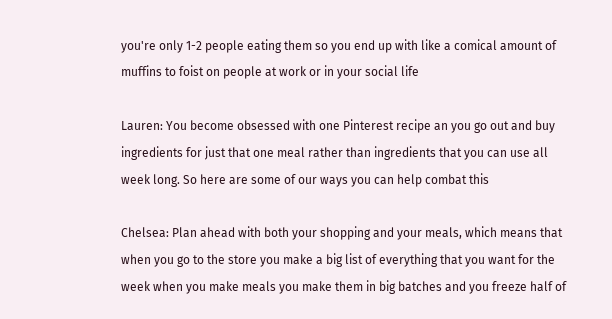you're only 1-2 people eating them so you end up with like a comical amount of muffins to foist on people at work or in your social life

Lauren: You become obsessed with one Pinterest recipe an you go out and buy ingredients for just that one meal rather than ingredients that you can use all week long. So here are some of our ways you can help combat this

Chelsea: Plan ahead with both your shopping and your meals, which means that when you go to the store you make a big list of everything that you want for the week when you make meals you make them in big batches and you freeze half of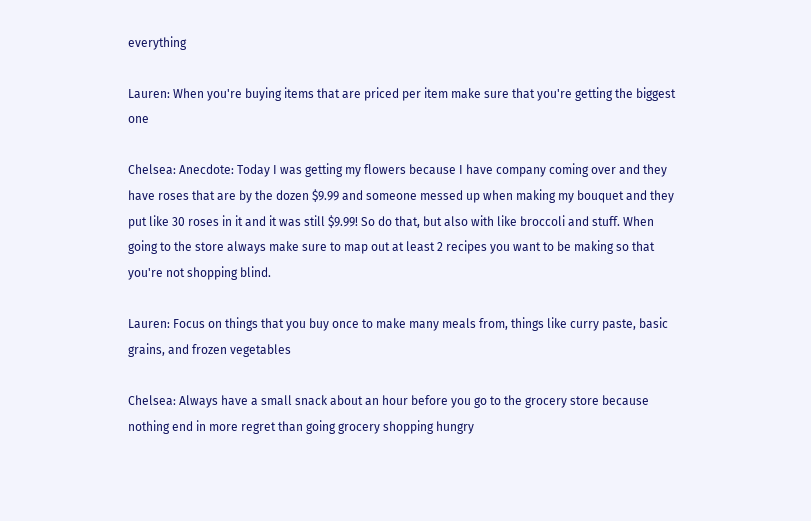everything

Lauren: When you're buying items that are priced per item make sure that you're getting the biggest one

Chelsea: Anecdote: Today I was getting my flowers because I have company coming over and they have roses that are by the dozen $9.99 and someone messed up when making my bouquet and they put like 30 roses in it and it was still $9.99! So do that, but also with like broccoli and stuff. When going to the store always make sure to map out at least 2 recipes you want to be making so that you're not shopping blind.

Lauren: Focus on things that you buy once to make many meals from, things like curry paste, basic grains, and frozen vegetables

Chelsea: Always have a small snack about an hour before you go to the grocery store because nothing end in more regret than going grocery shopping hungry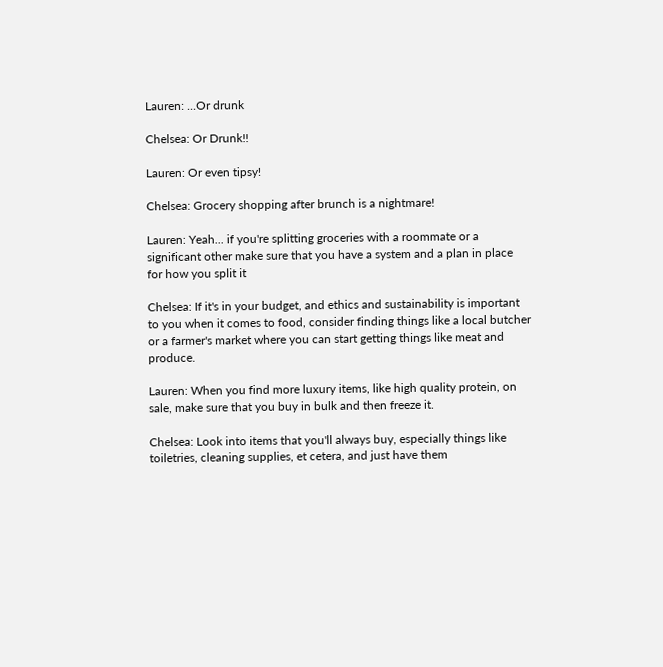Lauren: ...Or drunk

Chelsea: Or Drunk!!

Lauren: Or even tipsy!

Chelsea: Grocery shopping after brunch is a nightmare!

Lauren: Yeah... if you're splitting groceries with a roommate or a significant other make sure that you have a system and a plan in place for how you split it

Chelsea: If it's in your budget, and ethics and sustainability is important to you when it comes to food, consider finding things like a local butcher or a farmer's market where you can start getting things like meat and produce.

Lauren: When you find more luxury items, like high quality protein, on sale, make sure that you buy in bulk and then freeze it.

Chelsea: Look into items that you'll always buy, especially things like toiletries, cleaning supplies, et cetera, and just have them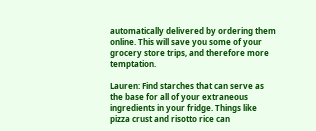automatically delivered by ordering them online. This will save you some of your grocery store trips, and therefore more temptation.

Lauren: Find starches that can serve as the base for all of your extraneous ingredients in your fridge. Things like pizza crust and risotto rice can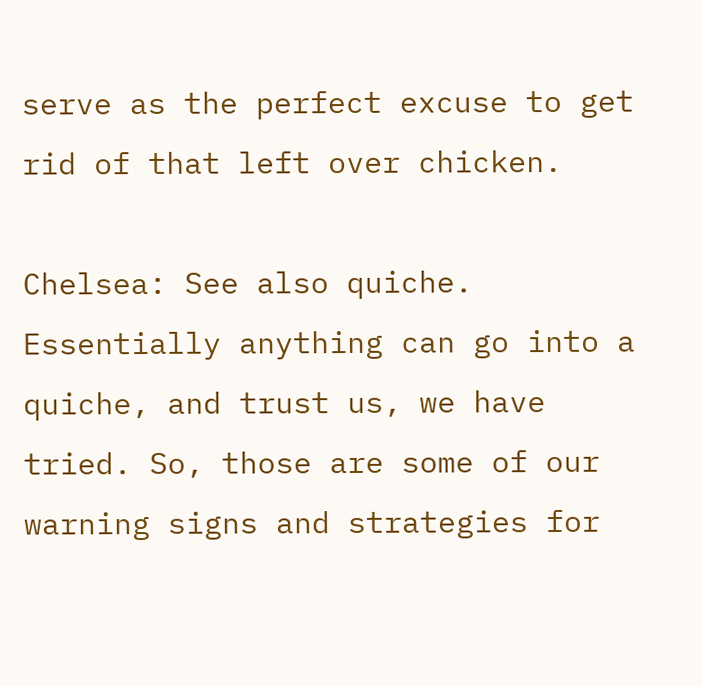serve as the perfect excuse to get rid of that left over chicken.

Chelsea: See also quiche. Essentially anything can go into a quiche, and trust us, we have tried. So, those are some of our warning signs and strategies for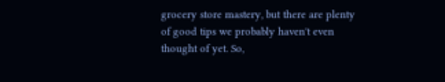grocery store mastery, but there are plenty of good tips we probably haven't even thought of yet. So,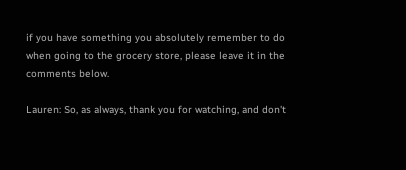if you have something you absolutely remember to do when going to the grocery store, please leave it in the comments below.

Lauren: So, as always, thank you for watching, and don't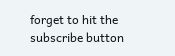forget to hit the subscribe button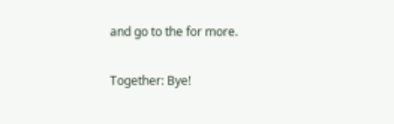and go to the for more.

Together: Bye!